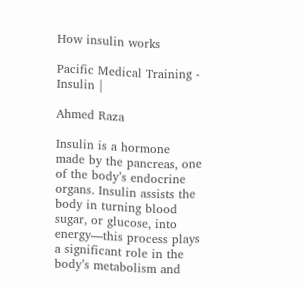How insulin works

Pacific Medical Training - Insulin |

Ahmed Raza

Insulin is a hormone made by the pancreas, one of the body’s endocrine organs. Insulin assists the body in turning blood sugar, or glucose, into energy—this process plays a significant role in the body’s metabolism and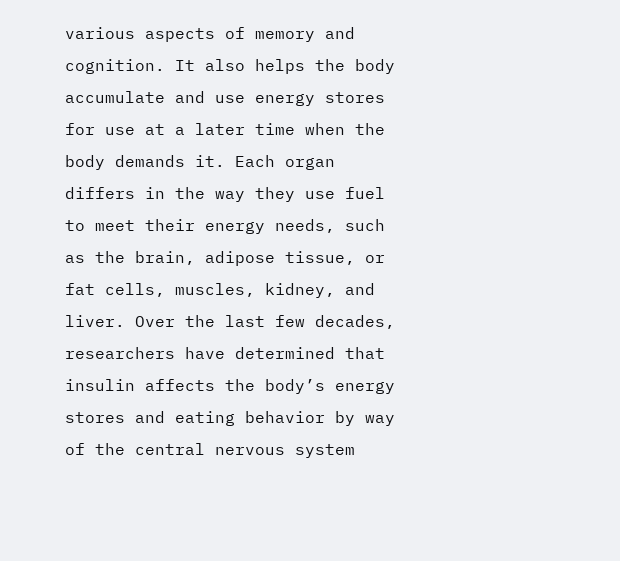various aspects of memory and cognition. It also helps the body accumulate and use energy stores for use at a later time when the body demands it. Each organ differs in the way they use fuel to meet their energy needs, such as the brain, adipose tissue, or fat cells, muscles, kidney, and liver. Over the last few decades, researchers have determined that insulin affects the body’s energy stores and eating behavior by way of the central nervous system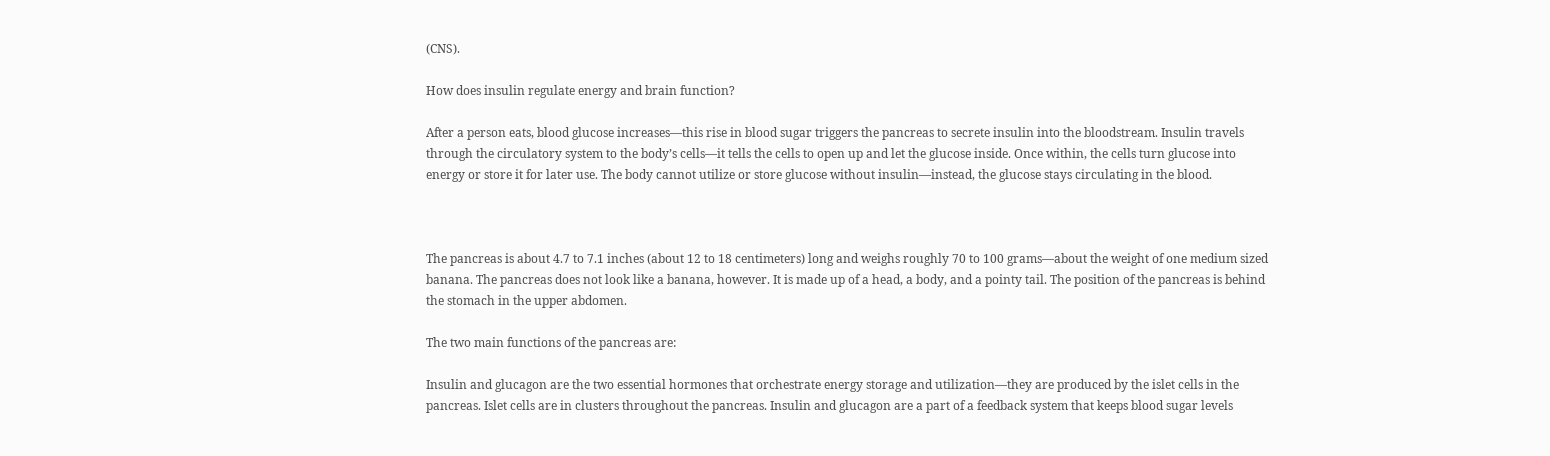(CNS).

How does insulin regulate energy and brain function?

After a person eats, blood glucose increases—this rise in blood sugar triggers the pancreas to secrete insulin into the bloodstream. Insulin travels through the circulatory system to the body’s cells—it tells the cells to open up and let the glucose inside. Once within, the cells turn glucose into energy or store it for later use. The body cannot utilize or store glucose without insulin—instead, the glucose stays circulating in the blood.



The pancreas is about 4.7 to 7.1 inches (about 12 to 18 centimeters) long and weighs roughly 70 to 100 grams—about the weight of one medium sized banana. The pancreas does not look like a banana, however. It is made up of a head, a body, and a pointy tail. The position of the pancreas is behind the stomach in the upper abdomen.

The two main functions of the pancreas are:

Insulin and glucagon are the two essential hormones that orchestrate energy storage and utilization—they are produced by the islet cells in the pancreas. Islet cells are in clusters throughout the pancreas. Insulin and glucagon are a part of a feedback system that keeps blood sugar levels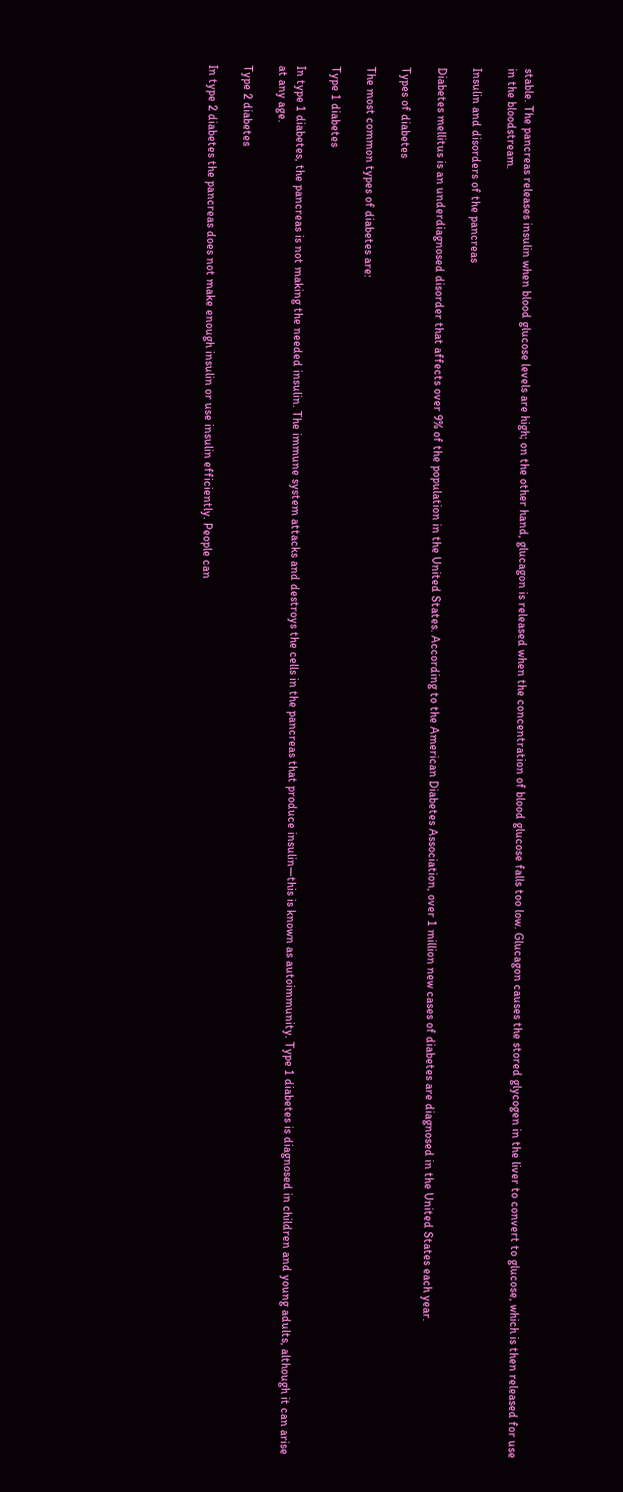stable. The pancreas releases insulin when blood glucose levels are high; on the other hand, glucagon is released when the concentration of blood glucose falls too low. Glucagon causes the stored glycogen in the liver to convert to glucose, which is then released for use in the bloodstream.

Insulin and disorders of the pancreas

Diabetes mellitus is an underdiagnosed disorder that affects over 9% of the population in the United States. According to the American Diabetes Association, over 1 million new cases of diabetes are diagnosed in the United States each year.

Types of diabetes

The most common types of diabetes are:

Type 1 diabetes

In type 1 diabetes, the pancreas is not making the needed insulin. The immune system attacks and destroys the cells in the pancreas that produce insulin—this is known as autoimmunity. Type 1 diabetes is diagnosed in children and young adults, although it can arise at any age.

Type 2 diabetes

In type 2 diabetes the pancreas does not make enough insulin or use insulin efficiently. People can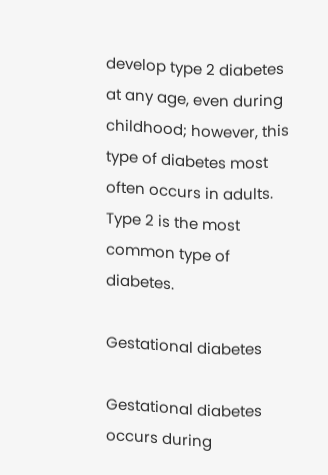develop type 2 diabetes at any age, even during childhood; however, this type of diabetes most often occurs in adults. Type 2 is the most common type of diabetes.

Gestational diabetes

Gestational diabetes occurs during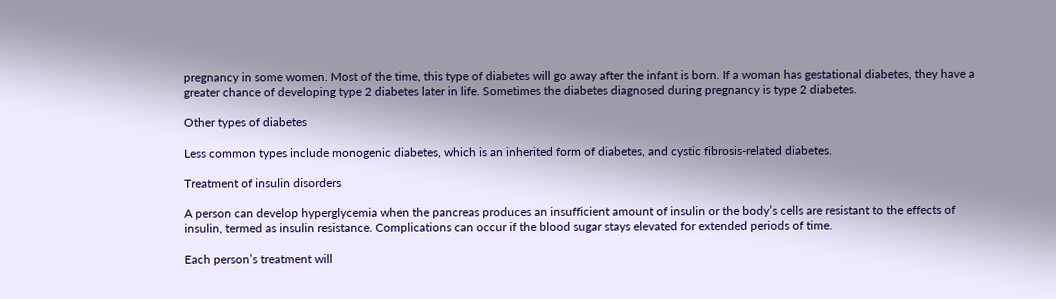pregnancy in some women. Most of the time, this type of diabetes will go away after the infant is born. If a woman has gestational diabetes, they have a greater chance of developing type 2 diabetes later in life. Sometimes the diabetes diagnosed during pregnancy is type 2 diabetes.

Other types of diabetes

Less common types include monogenic diabetes, which is an inherited form of diabetes, and cystic fibrosis-related diabetes.

Treatment of insulin disorders

A person can develop hyperglycemia when the pancreas produces an insufficient amount of insulin or the body’s cells are resistant to the effects of insulin, termed as insulin resistance. Complications can occur if the blood sugar stays elevated for extended periods of time.

Each person’s treatment will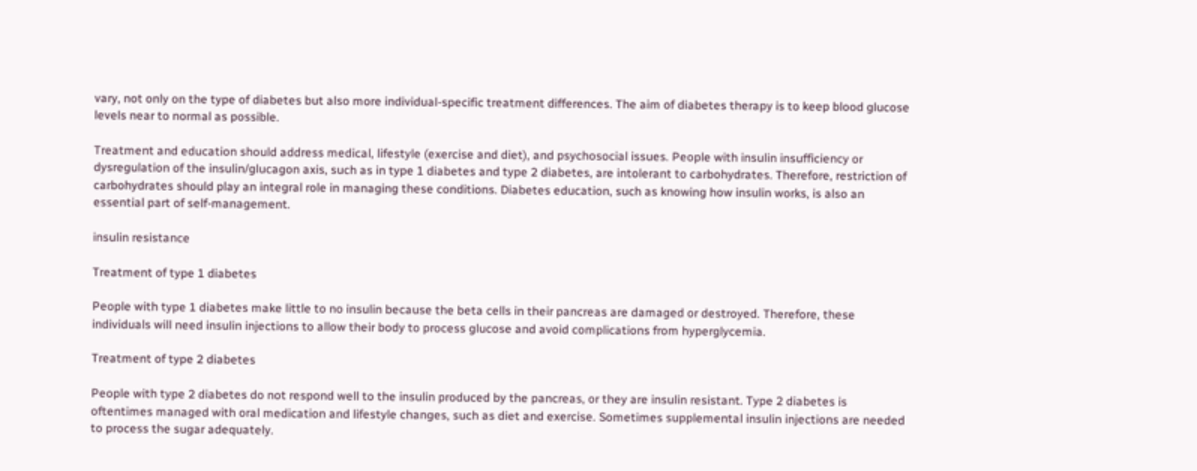vary, not only on the type of diabetes but also more individual-specific treatment differences. The aim of diabetes therapy is to keep blood glucose levels near to normal as possible.

Treatment and education should address medical, lifestyle (exercise and diet), and psychosocial issues. People with insulin insufficiency or dysregulation of the insulin/glucagon axis, such as in type 1 diabetes and type 2 diabetes, are intolerant to carbohydrates. Therefore, restriction of carbohydrates should play an integral role in managing these conditions. Diabetes education, such as knowing how insulin works, is also an essential part of self-management.

insulin resistance

Treatment of type 1 diabetes

People with type 1 diabetes make little to no insulin because the beta cells in their pancreas are damaged or destroyed. Therefore, these individuals will need insulin injections to allow their body to process glucose and avoid complications from hyperglycemia.

Treatment of type 2 diabetes

People with type 2 diabetes do not respond well to the insulin produced by the pancreas, or they are insulin resistant. Type 2 diabetes is oftentimes managed with oral medication and lifestyle changes, such as diet and exercise. Sometimes supplemental insulin injections are needed to process the sugar adequately.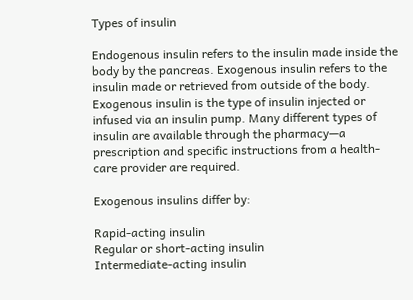Types of insulin

Endogenous insulin refers to the insulin made inside the body by the pancreas. Exogenous insulin refers to the insulin made or retrieved from outside of the body. Exogenous insulin is the type of insulin injected or infused via an insulin pump. Many different types of insulin are available through the pharmacy—a prescription and specific instructions from a health-care provider are required.

Exogenous insulins differ by:

Rapid-acting insulin
Regular or short-acting insulin
Intermediate-acting insulin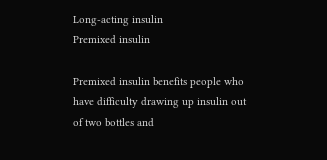Long-acting insulin
Premixed insulin

Premixed insulin benefits people who have difficulty drawing up insulin out of two bottles and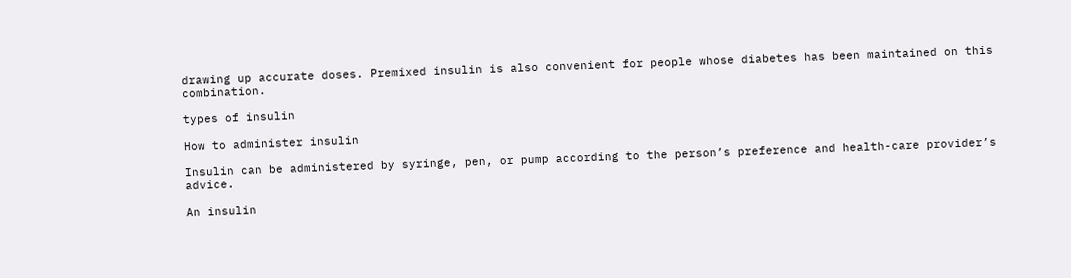drawing up accurate doses. Premixed insulin is also convenient for people whose diabetes has been maintained on this combination.

types of insulin

How to administer insulin

Insulin can be administered by syringe, pen, or pump according to the person’s preference and health-care provider’s advice.

An insulin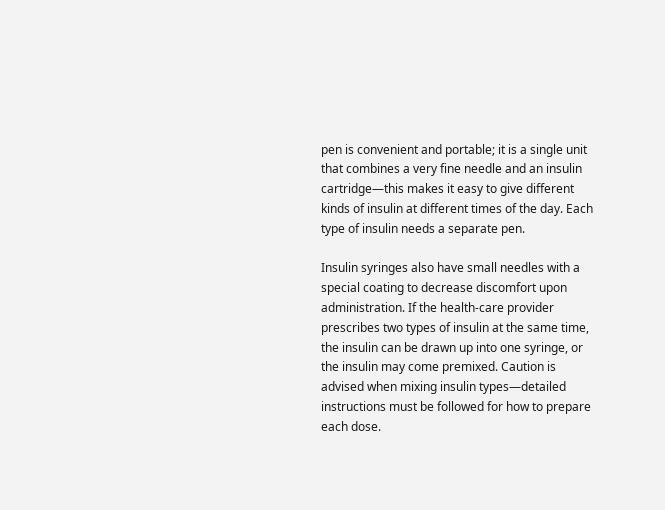pen is convenient and portable; it is a single unit that combines a very fine needle and an insulin cartridge—this makes it easy to give different kinds of insulin at different times of the day. Each type of insulin needs a separate pen.

Insulin syringes also have small needles with a special coating to decrease discomfort upon administration. If the health-care provider prescribes two types of insulin at the same time, the insulin can be drawn up into one syringe, or the insulin may come premixed. Caution is advised when mixing insulin types—detailed instructions must be followed for how to prepare each dose.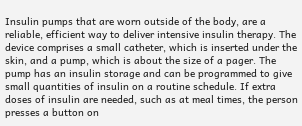Insulin pumps that are worn outside of the body, are a reliable, efficient way to deliver intensive insulin therapy. The device comprises a small catheter, which is inserted under the skin, and a pump, which is about the size of a pager. The pump has an insulin storage and can be programmed to give small quantities of insulin on a routine schedule. If extra doses of insulin are needed, such as at meal times, the person presses a button on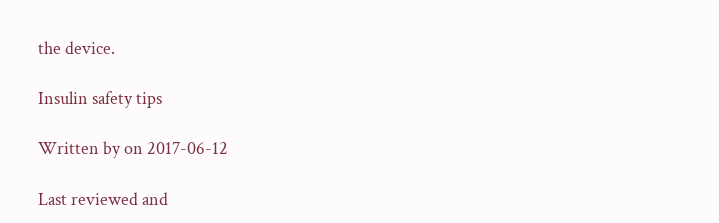the device.

Insulin safety tips

Written by on 2017-06-12

Last reviewed and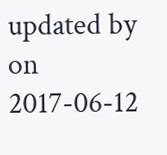updated by on 2017-06-12